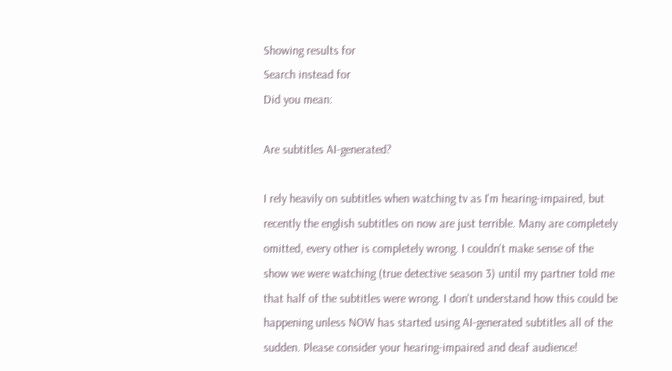Showing results for
Search instead for
Did you mean:

Are subtitles AI-generated?

I rely heavily on subtitles when watching tv as I'm hearing-impaired, but recently the english subtitles on now are just terrible. Many are completely omitted, every other is completely wrong. I couldn't make sense of the show we were watching (true detective season 3) until my partner told me that half of the subtitles were wrong. I don't understand how this could be happening unless NOW has started using AI-generated subtitles all of the sudden. Please consider your hearing-impaired and deaf audience!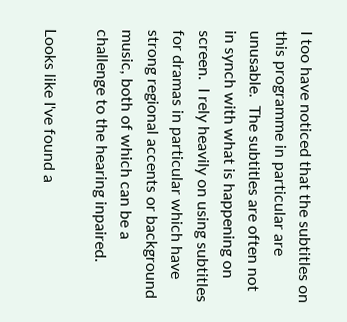I too have noticed that the subtitles on this programme in particular are unusable.  The subtitles are often not in synch with what is happening on screen.  I rely heavily on using subtitles for dramas in particular which have strong regional accents or background music, both of which can be a challenge to the hearing inpaired.

Looks like I've found a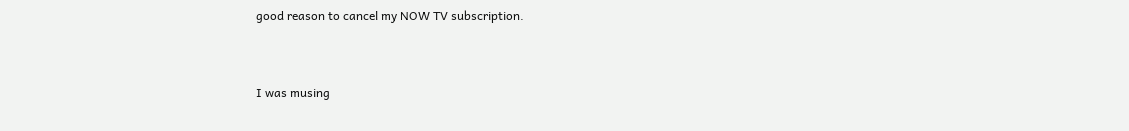good reason to cancel my NOW TV subscription.


I was musing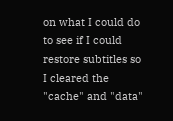on what I could do to see if I could restore subtitles so I cleared the "cache" and "data"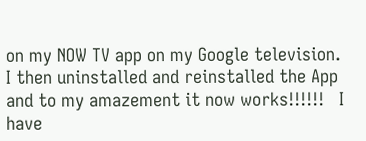on my NOW TV app on my Google television.  I then uninstalled and reinstalled the App and to my amazement it now works!!!!!!   I have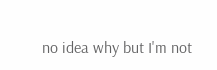no idea why but I'm not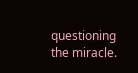questioning the miracle.